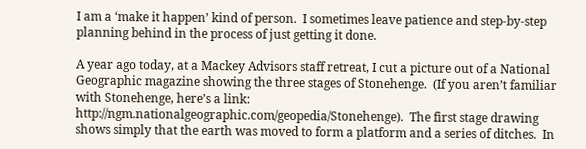I am a ‘make it happen’ kind of person.  I sometimes leave patience and step-by-step planning behind in the process of just getting it done.

A year ago today, at a Mackey Advisors staff retreat, I cut a picture out of a National Geographic magazine showing the three stages of Stonehenge.  (If you aren’t familiar with Stonehenge, here’s a link: http://ngm.nationalgeographic.com/geopedia/Stonehenge).  The first stage drawing shows simply that the earth was moved to form a platform and a series of ditches.  In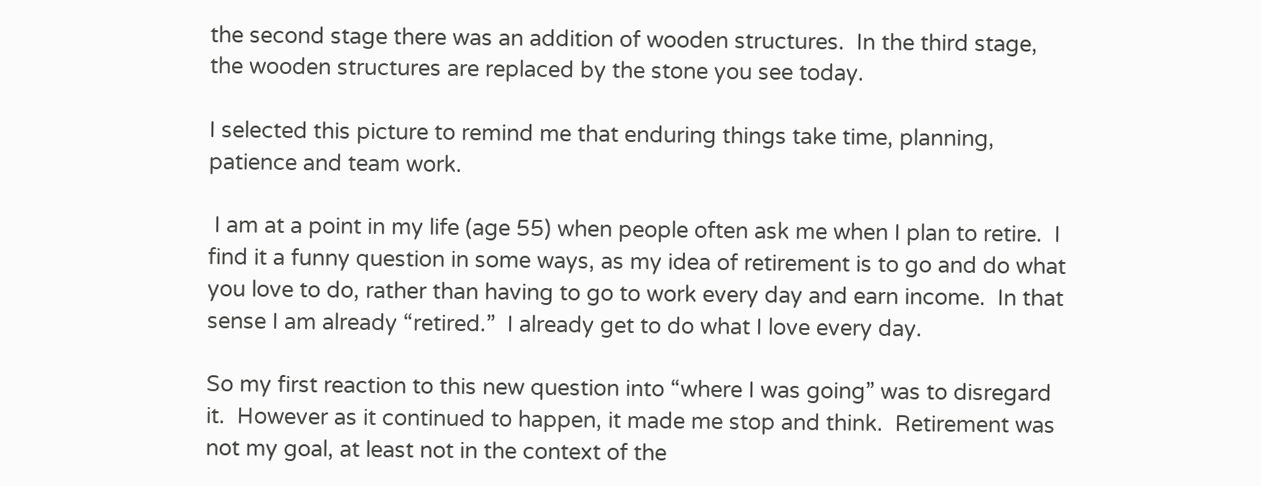the second stage there was an addition of wooden structures.  In the third stage, the wooden structures are replaced by the stone you see today.

I selected this picture to remind me that enduring things take time, planning, patience and team work.

 I am at a point in my life (age 55) when people often ask me when I plan to retire.  I find it a funny question in some ways, as my idea of retirement is to go and do what you love to do, rather than having to go to work every day and earn income.  In that sense I am already “retired.”  I already get to do what I love every day.

So my first reaction to this new question into “where I was going” was to disregard it.  However as it continued to happen, it made me stop and think.  Retirement was not my goal, at least not in the context of the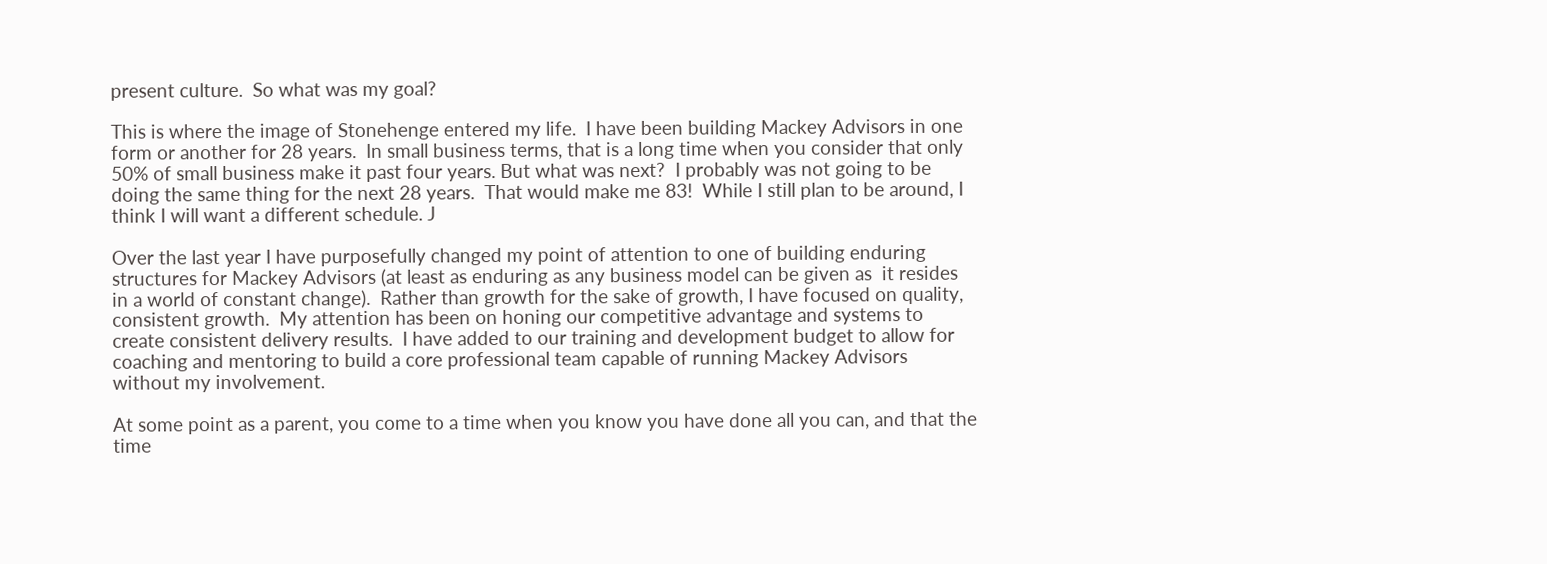present culture.  So what was my goal?

This is where the image of Stonehenge entered my life.  I have been building Mackey Advisors in one form or another for 28 years.  In small business terms, that is a long time when you consider that only 50% of small business make it past four years. But what was next?  I probably was not going to be doing the same thing for the next 28 years.  That would make me 83!  While I still plan to be around, I think I will want a different schedule. J

Over the last year I have purposefully changed my point of attention to one of building enduring structures for Mackey Advisors (at least as enduring as any business model can be given as  it resides in a world of constant change).  Rather than growth for the sake of growth, I have focused on quality, consistent growth.  My attention has been on honing our competitive advantage and systems to create consistent delivery results.  I have added to our training and development budget to allow for coaching and mentoring to build a core professional team capable of running Mackey Advisors without my involvement.

At some point as a parent, you come to a time when you know you have done all you can, and that the time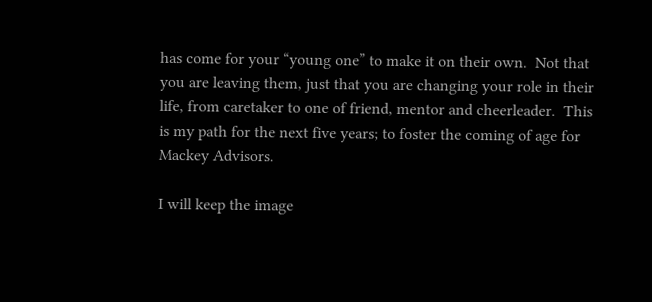has come for your “young one” to make it on their own.  Not that you are leaving them, just that you are changing your role in their life, from caretaker to one of friend, mentor and cheerleader.  This is my path for the next five years; to foster the coming of age for Mackey Advisors.

I will keep the image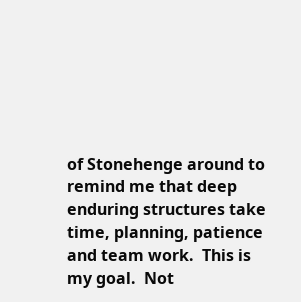of Stonehenge around to remind me that deep enduring structures take time, planning, patience and team work.  This is my goal.  Not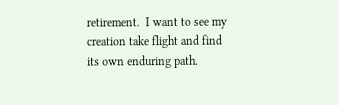retirement.  I want to see my creation take flight and find its own enduring path.